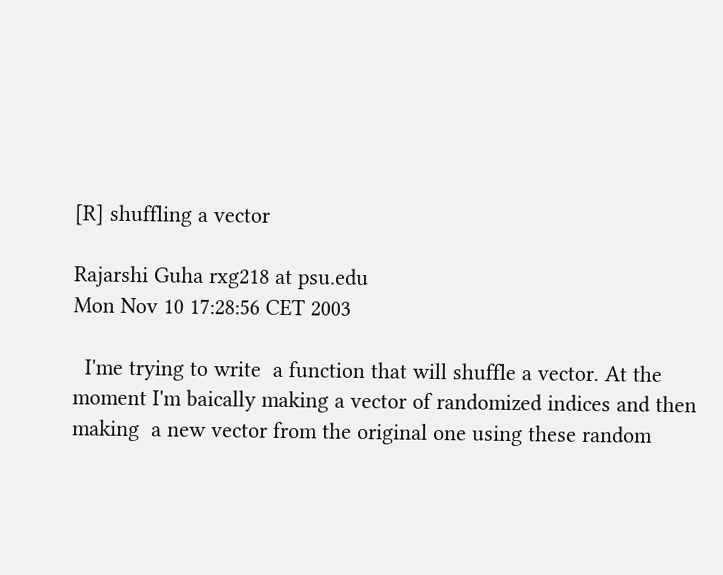[R] shuffling a vector

Rajarshi Guha rxg218 at psu.edu
Mon Nov 10 17:28:56 CET 2003

  I'me trying to write  a function that will shuffle a vector. At the
moment I'm baically making a vector of randomized indices and then
making  a new vector from the original one using these random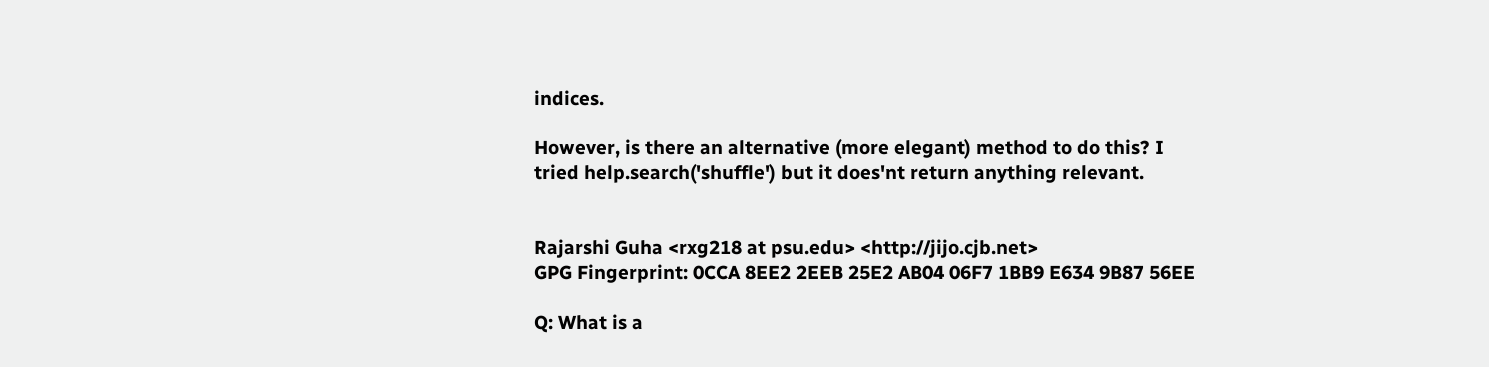indices.

However, is there an alternative (more elegant) method to do this? I
tried help.search('shuffle') but it does'nt return anything relevant.


Rajarshi Guha <rxg218 at psu.edu> <http://jijo.cjb.net>
GPG Fingerprint: 0CCA 8EE2 2EEB 25E2 AB04 06F7 1BB9 E634 9B87 56EE

Q: What is a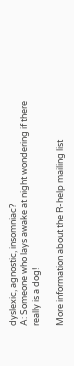dyslexic, agnostic, insomniac?
A: Someone who lays awake at night wondering if there really is a dog!

More information about the R-help mailing list